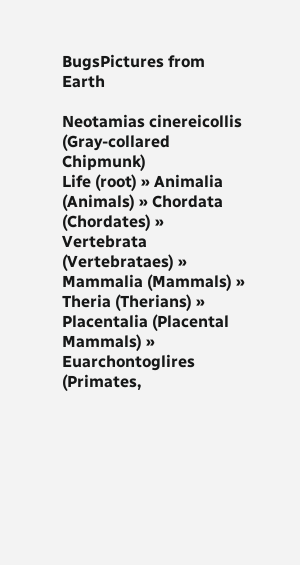BugsPictures from Earth

Neotamias cinereicollis (Gray-collared Chipmunk)
Life (root) » Animalia (Animals) » Chordata (Chordates) » Vertebrata (Vertebrataes) » Mammalia (Mammals) » Theria (Therians) » Placentalia (Placental Mammals) » Euarchontoglires (Primates,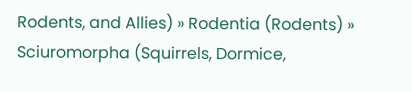Rodents, and Allies) » Rodentia (Rodents) » Sciuromorpha (Squirrels, Dormice,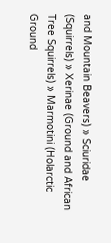and Mountain Beavers) » Sciuridae (Squirrels) » Xerinae (Ground and African Tree Squirrels) » Marmotini (Holarctic Ground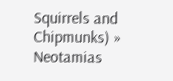Squirrels and Chipmunks) » Neotamias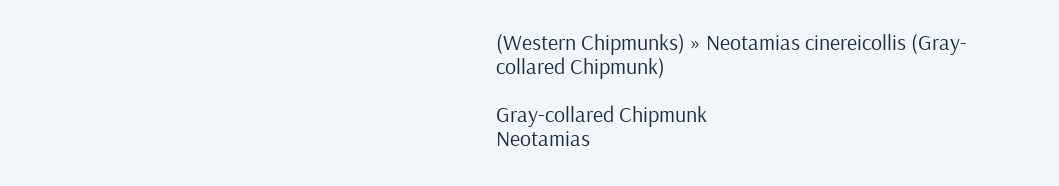(Western Chipmunks) » Neotamias cinereicollis (Gray-collared Chipmunk)

Gray-collared Chipmunk
Neotamias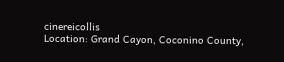cinereicollis
Location: Grand Cayon, Coconino County,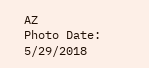AZ
Photo Date: 5/29/2018